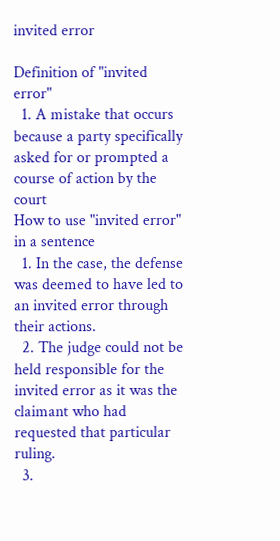invited error

Definition of "invited error"
  1. A mistake that occurs because a party specifically asked for or prompted a course of action by the court
How to use "invited error" in a sentence
  1. In the case, the defense was deemed to have led to an invited error through their actions.
  2. The judge could not be held responsible for the invited error as it was the claimant who had requested that particular ruling.
  3.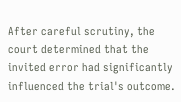After careful scrutiny, the court determined that the invited error had significantly influenced the trial's outcome.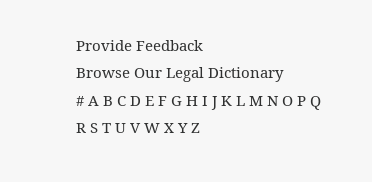Provide Feedback
Browse Our Legal Dictionary
# A B C D E F G H I J K L M N O P Q R S T U V W X Y Z